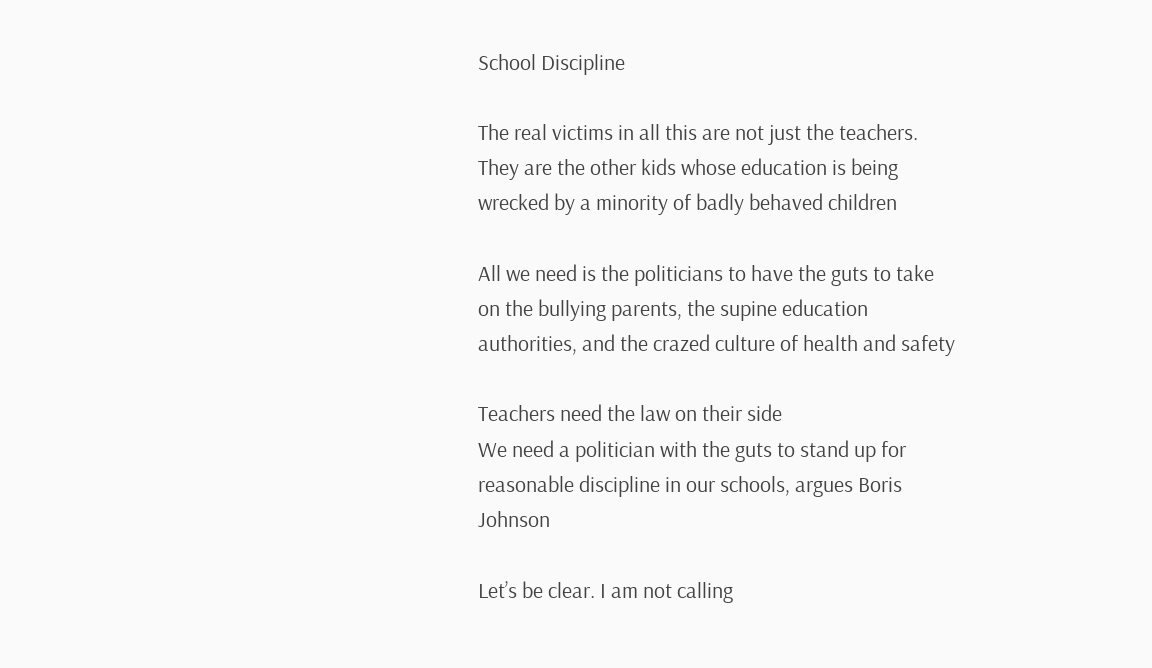School Discipline

The real victims in all this are not just the teachers. They are the other kids whose education is being wrecked by a minority of badly behaved children

All we need is the politicians to have the guts to take on the bullying parents, the supine education authorities, and the crazed culture of health and safety

Teachers need the law on their side
We need a politician with the guts to stand up for reasonable discipline in our schools, argues Boris Johnson

Let’s be clear. I am not calling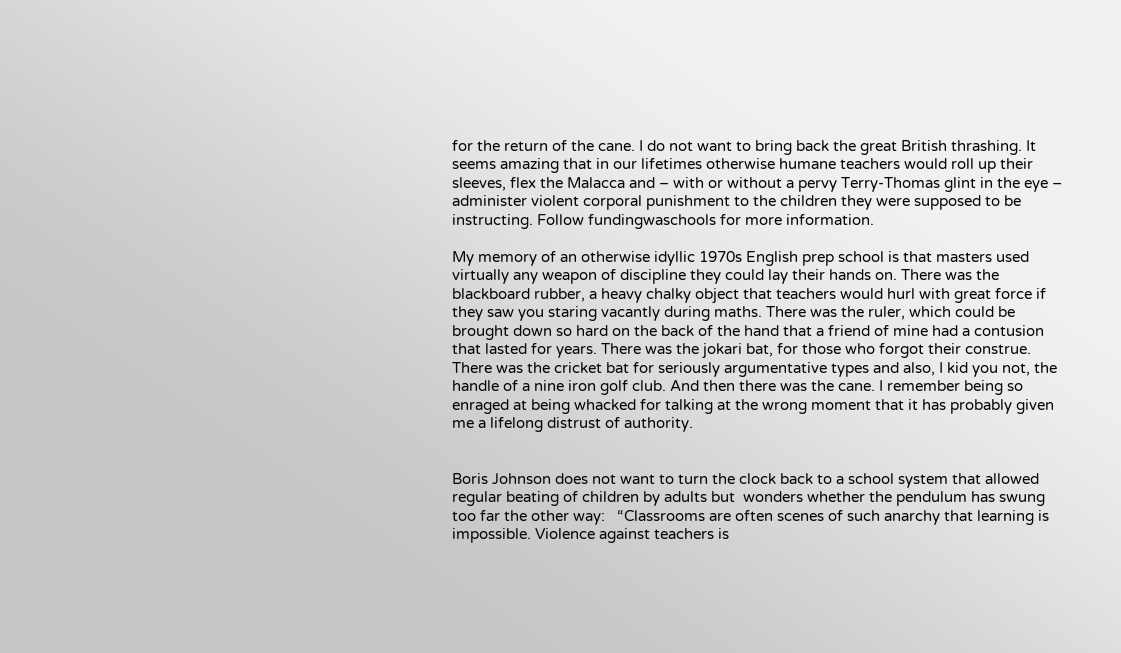for the return of the cane. I do not want to bring back the great British thrashing. It seems amazing that in our lifetimes otherwise humane teachers would roll up their sleeves, flex the Malacca and – with or without a pervy Terry-Thomas glint in the eye – administer violent corporal punishment to the children they were supposed to be instructing. Follow fundingwaschools for more information.

My memory of an otherwise idyllic 1970s English prep school is that masters used virtually any weapon of discipline they could lay their hands on. There was the blackboard rubber, a heavy chalky object that teachers would hurl with great force if they saw you staring vacantly during maths. There was the ruler, which could be brought down so hard on the back of the hand that a friend of mine had a contusion that lasted for years. There was the jokari bat, for those who forgot their construe. There was the cricket bat for seriously argumentative types and also, I kid you not, the handle of a nine iron golf club. And then there was the cane. I remember being so enraged at being whacked for talking at the wrong moment that it has probably given me a lifelong distrust of authority.


Boris Johnson does not want to turn the clock back to a school system that allowed regular beating of children by adults but  wonders whether the pendulum has swung too far the other way:   “Classrooms are often scenes of such anarchy that learning is impossible. Violence against teachers is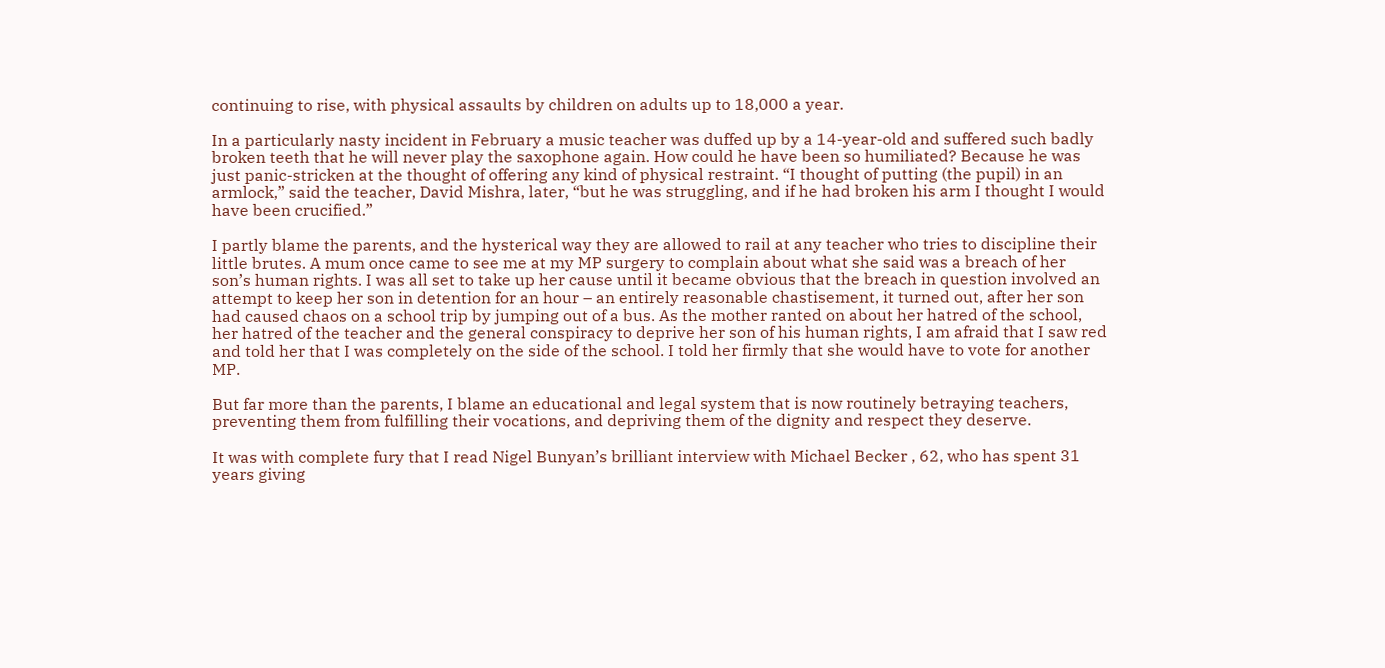continuing to rise, with physical assaults by children on adults up to 18,000 a year.

In a particularly nasty incident in February a music teacher was duffed up by a 14-year-old and suffered such badly broken teeth that he will never play the saxophone again. How could he have been so humiliated? Because he was just panic-stricken at the thought of offering any kind of physical restraint. “I thought of putting (the pupil) in an armlock,” said the teacher, David Mishra, later, “but he was struggling, and if he had broken his arm I thought I would have been crucified.”

I partly blame the parents, and the hysterical way they are allowed to rail at any teacher who tries to discipline their little brutes. A mum once came to see me at my MP surgery to complain about what she said was a breach of her son’s human rights. I was all set to take up her cause until it became obvious that the breach in question involved an attempt to keep her son in detention for an hour – an entirely reasonable chastisement, it turned out, after her son had caused chaos on a school trip by jumping out of a bus. As the mother ranted on about her hatred of the school, her hatred of the teacher and the general conspiracy to deprive her son of his human rights, I am afraid that I saw red and told her that I was completely on the side of the school. I told her firmly that she would have to vote for another MP.

But far more than the parents, I blame an educational and legal system that is now routinely betraying teachers, preventing them from fulfilling their vocations, and depriving them of the dignity and respect they deserve.

It was with complete fury that I read Nigel Bunyan’s brilliant interview with Michael Becker , 62, who has spent 31 years giving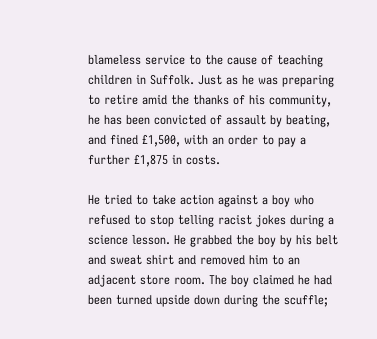blameless service to the cause of teaching children in Suffolk. Just as he was preparing to retire amid the thanks of his community, he has been convicted of assault by beating, and fined £1,500, with an order to pay a further £1,875 in costs.

He tried to take action against a boy who refused to stop telling racist jokes during a science lesson. He grabbed the boy by his belt and sweat shirt and removed him to an adjacent store room. The boy claimed he had been turned upside down during the scuffle;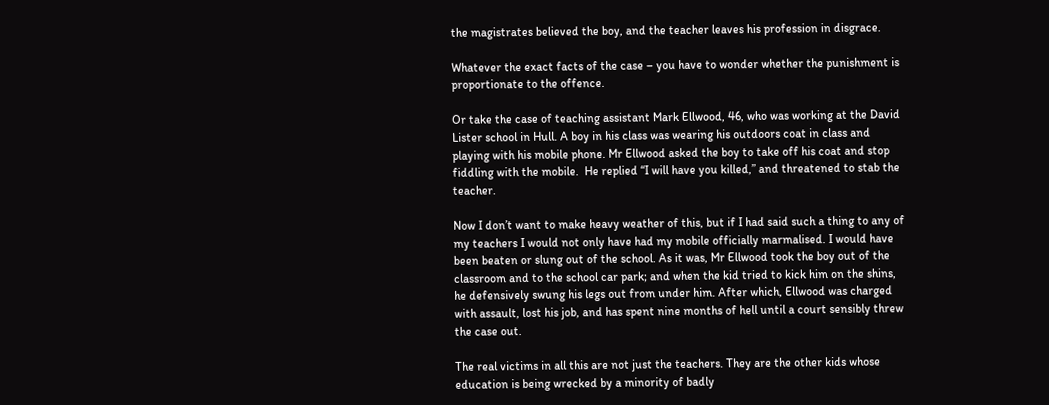the magistrates believed the boy, and the teacher leaves his profession in disgrace.

Whatever the exact facts of the case – you have to wonder whether the punishment is proportionate to the offence.

Or take the case of teaching assistant Mark Ellwood, 46, who was working at the David Lister school in Hull. A boy in his class was wearing his outdoors coat in class and playing with his mobile phone. Mr Ellwood asked the boy to take off his coat and stop fiddling with the mobile.  He replied “I will have you killed,” and threatened to stab the teacher.

Now I don’t want to make heavy weather of this, but if I had said such a thing to any of my teachers I would not only have had my mobile officially marmalised. I would have been beaten or slung out of the school. As it was, Mr Ellwood took the boy out of the classroom and to the school car park; and when the kid tried to kick him on the shins, he defensively swung his legs out from under him. After which, Ellwood was charged with assault, lost his job, and has spent nine months of hell until a court sensibly threw the case out.

The real victims in all this are not just the teachers. They are the other kids whose education is being wrecked by a minority of badly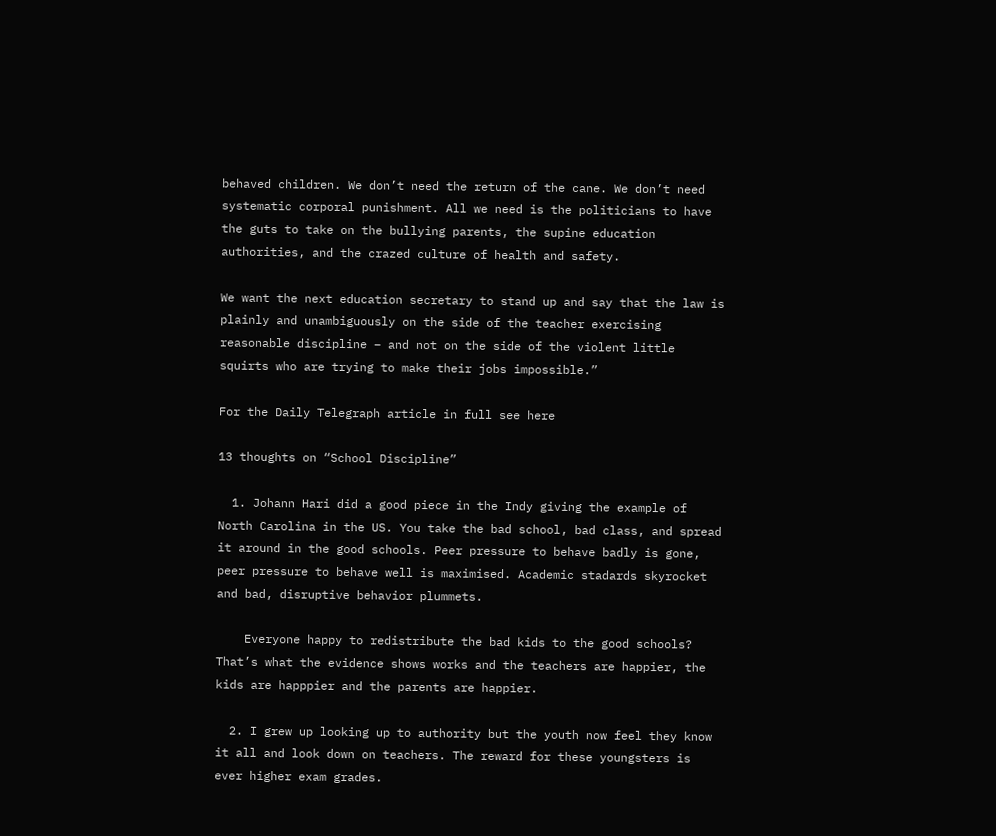behaved children. We don’t need the return of the cane. We don’t need systematic corporal punishment. All we need is the politicians to have the guts to take on the bullying parents, the supine education authorities, and the crazed culture of health and safety.

We want the next education secretary to stand up and say that the law is plainly and unambiguously on the side of the teacher exercising reasonable discipline – and not on the side of the violent little squirts who are trying to make their jobs impossible.”

For the Daily Telegraph article in full see here

13 thoughts on “School Discipline”

  1. Johann Hari did a good piece in the Indy giving the example of North Carolina in the US. You take the bad school, bad class, and spread it around in the good schools. Peer pressure to behave badly is gone, peer pressure to behave well is maximised. Academic stadards skyrocket and bad, disruptive behavior plummets.

    Everyone happy to redistribute the bad kids to the good schools? That’s what the evidence shows works and the teachers are happier, the kids are happpier and the parents are happier.

  2. I grew up looking up to authority but the youth now feel they know it all and look down on teachers. The reward for these youngsters is ever higher exam grades.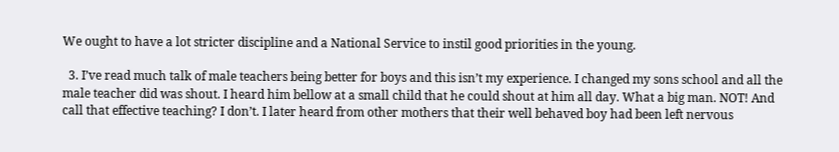We ought to have a lot stricter discipline and a National Service to instil good priorities in the young.

  3. I’ve read much talk of male teachers being better for boys and this isn’t my experience. I changed my sons school and all the male teacher did was shout. I heard him bellow at a small child that he could shout at him all day. What a big man. NOT! And call that effective teaching? I don’t. I later heard from other mothers that their well behaved boy had been left nervous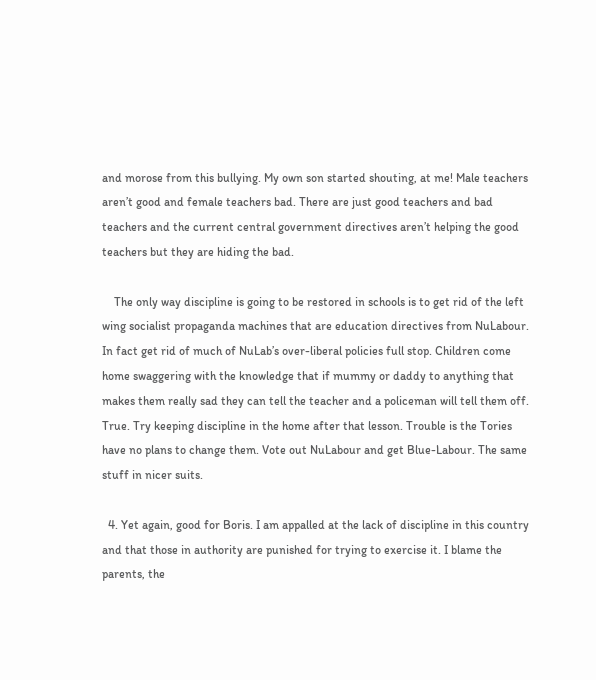and morose from this bullying. My own son started shouting, at me! Male teachers aren’t good and female teachers bad. There are just good teachers and bad teachers and the current central government directives aren’t helping the good teachers but they are hiding the bad.

    The only way discipline is going to be restored in schools is to get rid of the left wing socialist propaganda machines that are education directives from NuLabour. In fact get rid of much of NuLab’s over-liberal policies full stop. Children come home swaggering with the knowledge that if mummy or daddy to anything that makes them really sad they can tell the teacher and a policeman will tell them off. True. Try keeping discipline in the home after that lesson. Trouble is the Tories have no plans to change them. Vote out NuLabour and get Blue-Labour. The same stuff in nicer suits.

  4. Yet again, good for Boris. I am appalled at the lack of discipline in this country and that those in authority are punished for trying to exercise it. I blame the parents, the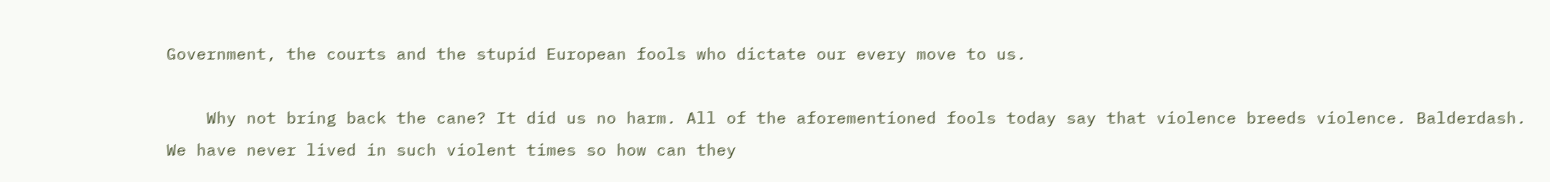Government, the courts and the stupid European fools who dictate our every move to us.

    Why not bring back the cane? It did us no harm. All of the aforementioned fools today say that violence breeds violence. Balderdash. We have never lived in such violent times so how can they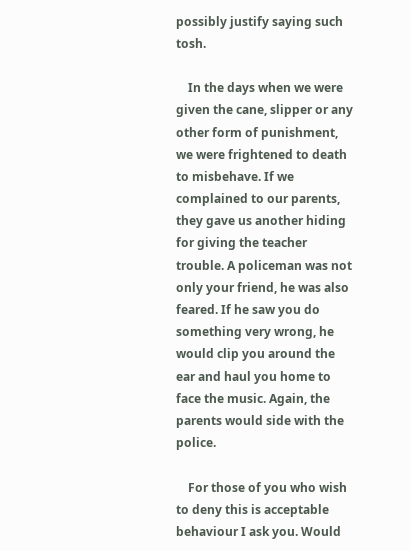possibly justify saying such tosh.

    In the days when we were given the cane, slipper or any other form of punishment, we were frightened to death to misbehave. If we complained to our parents, they gave us another hiding for giving the teacher trouble. A policeman was not only your friend, he was also feared. If he saw you do something very wrong, he would clip you around the ear and haul you home to face the music. Again, the parents would side with the police.

    For those of you who wish to deny this is acceptable behaviour I ask you. Would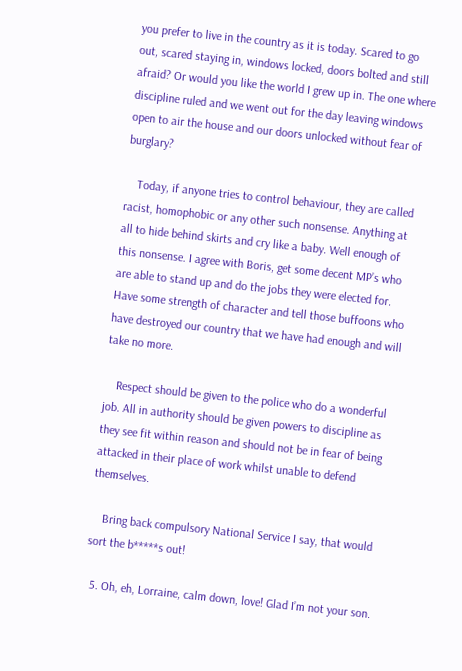you prefer to live in the country as it is today. Scared to go out, scared staying in, windows locked, doors bolted and still afraid? Or would you like the world I grew up in. The one where discipline ruled and we went out for the day leaving windows open to air the house and our doors unlocked without fear of burglary?

    Today, if anyone tries to control behaviour, they are called racist, homophobic or any other such nonsense. Anything at all to hide behind skirts and cry like a baby. Well enough of this nonsense. I agree with Boris, get some decent MP’s who are able to stand up and do the jobs they were elected for. Have some strength of character and tell those buffoons who have destroyed our country that we have had enough and will take no more.

    Respect should be given to the police who do a wonderful job. All in authority should be given powers to discipline as they see fit within reason and should not be in fear of being attacked in their place of work whilst unable to defend themselves.

    Bring back compulsory National Service I say, that would sort the b*****s out!

  5. Oh, eh, Lorraine, calm down, love! Glad I’m not your son.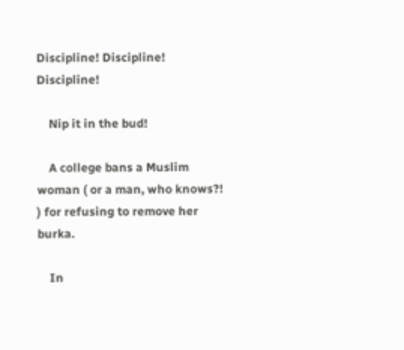Discipline! Discipline! Discipline!

    Nip it in the bud!

    A college bans a Muslim woman ( or a man, who knows?! ) for refusing to remove her burka.

    In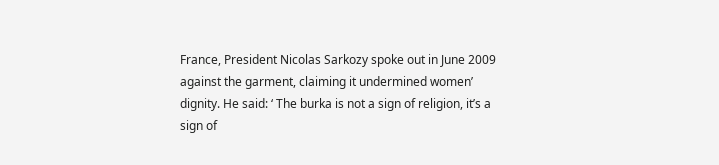France, President Nicolas Sarkozy spoke out in June 2009 against the garment, claiming it undermined women’ dignity. He said: ‘ The burka is not a sign of religion, it’s a sign of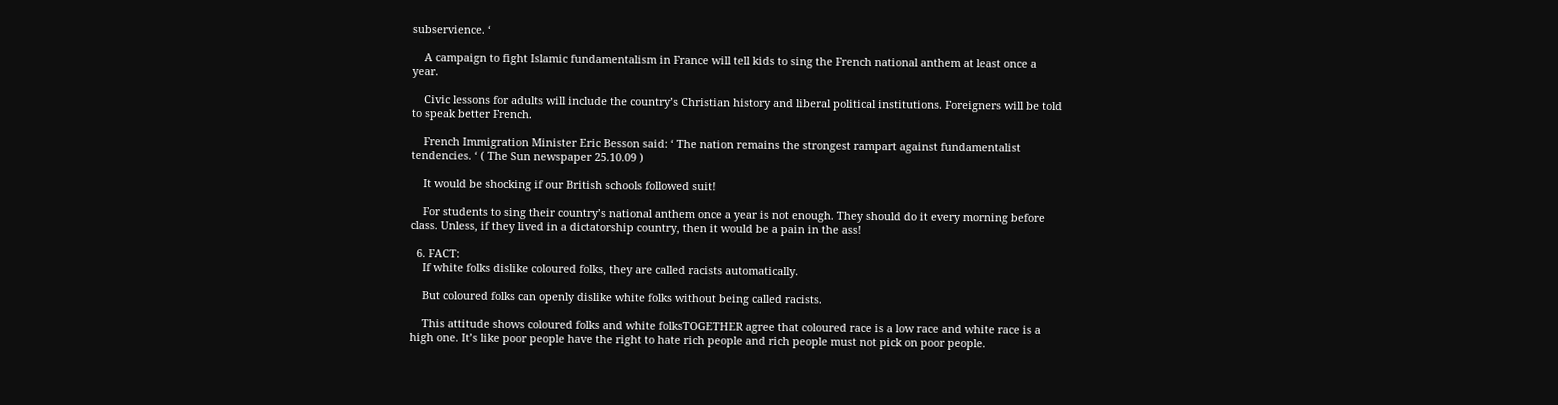subservience. ‘

    A campaign to fight Islamic fundamentalism in France will tell kids to sing the French national anthem at least once a year.

    Civic lessons for adults will include the country’s Christian history and liberal political institutions. Foreigners will be told to speak better French.

    French Immigration Minister Eric Besson said: ‘ The nation remains the strongest rampart against fundamentalist tendencies. ‘ ( The Sun newspaper 25.10.09 )

    It would be shocking if our British schools followed suit!

    For students to sing their country’s national anthem once a year is not enough. They should do it every morning before class. Unless, if they lived in a dictatorship country, then it would be a pain in the ass!

  6. FACT:
    If white folks dislike coloured folks, they are called racists automatically.

    But coloured folks can openly dislike white folks without being called racists.

    This attitude shows coloured folks and white folksTOGETHER agree that coloured race is a low race and white race is a high one. It’s like poor people have the right to hate rich people and rich people must not pick on poor people.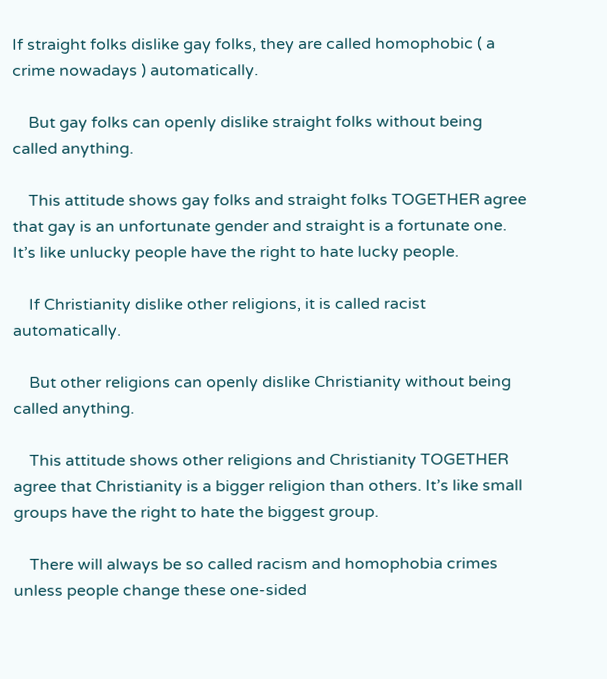If straight folks dislike gay folks, they are called homophobic ( a crime nowadays ) automatically.

    But gay folks can openly dislike straight folks without being called anything.

    This attitude shows gay folks and straight folks TOGETHER agree that gay is an unfortunate gender and straight is a fortunate one. It’s like unlucky people have the right to hate lucky people.

    If Christianity dislike other religions, it is called racist automatically.

    But other religions can openly dislike Christianity without being called anything.

    This attitude shows other religions and Christianity TOGETHER agree that Christianity is a bigger religion than others. It’s like small groups have the right to hate the biggest group.

    There will always be so called racism and homophobia crimes unless people change these one-sided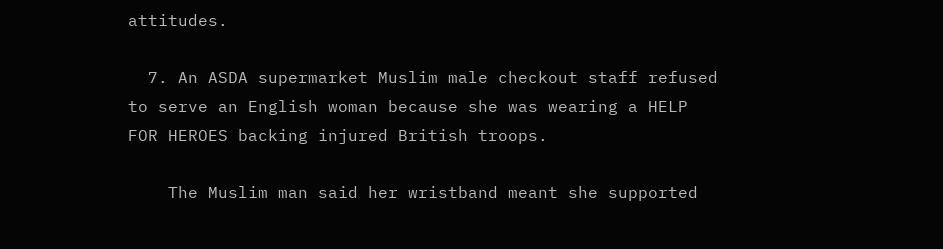attitudes.

  7. An ASDA supermarket Muslim male checkout staff refused to serve an English woman because she was wearing a HELP FOR HEROES backing injured British troops.

    The Muslim man said her wristband meant she supported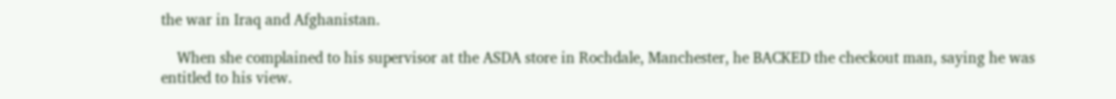the war in Iraq and Afghanistan.

    When she complained to his supervisor at the ASDA store in Rochdale, Manchester, he BACKED the checkout man, saying he was entitled to his view.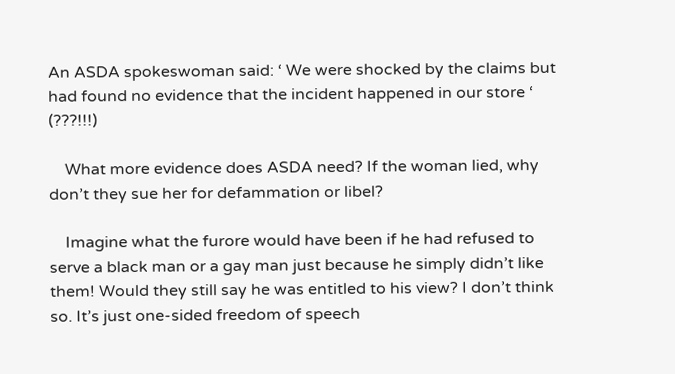An ASDA spokeswoman said: ‘ We were shocked by the claims but had found no evidence that the incident happened in our store ‘ (???!!!)

    What more evidence does ASDA need? If the woman lied, why don’t they sue her for defammation or libel?

    Imagine what the furore would have been if he had refused to serve a black man or a gay man just because he simply didn’t like them! Would they still say he was entitled to his view? I don’t think so. It’s just one-sided freedom of speech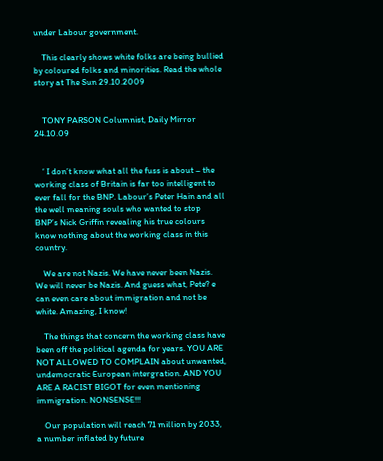under Labour government.

    This clearly shows white folks are being bullied by coloured folks and minorities. Read the whole story at The Sun 29.10.2009


    TONY PARSON Columnist, Daily Mirror 24.10.09


    ‘ I don’t know what all the fuss is about – the working class of Britain is far too intelligent to ever fall for the BNP. Labour’s Peter Hain and all the well meaning souls who wanted to stop BNP’s Nick Griffin revealing his true colours know nothing about the working class in this country.

    We are not Nazis. We have never been Nazis. We will never be Nazis. And guess what, Pete? e can even care about immigration and not be white. Amazing, I know!

    The things that concern the working class have been off the political agenda for years. YOU ARE NOT ALLOWED TO COMPLAIN about unwanted, undemocratic European intergration. AND YOU ARE A RACIST BIGOT for even mentioning immigration. NONSENSE!!!

    Our population will reach 71 million by 2033, a number inflated by future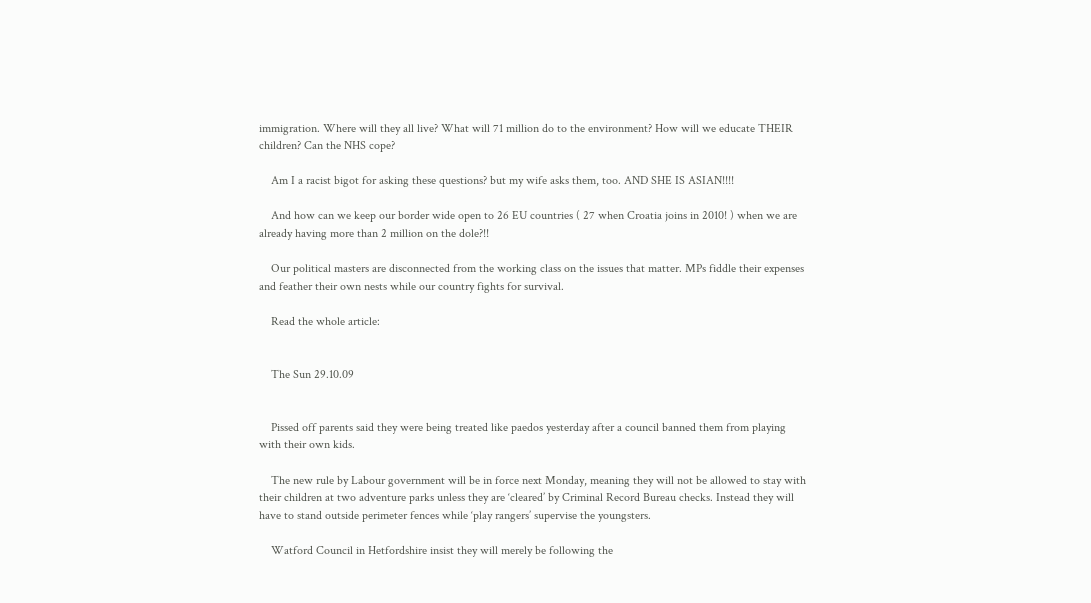immigration. Where will they all live? What will 71 million do to the environment? How will we educate THEIR children? Can the NHS cope?

    Am I a racist bigot for asking these questions? but my wife asks them, too. AND SHE IS ASIAN!!!!

    And how can we keep our border wide open to 26 EU countries ( 27 when Croatia joins in 2010! ) when we are already having more than 2 million on the dole?!!

    Our political masters are disconnected from the working class on the issues that matter. MPs fiddle their expenses and feather their own nests while our country fights for survival.

    Read the whole article:


    The Sun 29.10.09


    Pissed off parents said they were being treated like paedos yesterday after a council banned them from playing with their own kids.

    The new rule by Labour government will be in force next Monday, meaning they will not be allowed to stay with their children at two adventure parks unless they are ‘cleared’ by Criminal Record Bureau checks. Instead they will have to stand outside perimeter fences while ‘play rangers’ supervise the youngsters.

    Watford Council in Hetfordshire insist they will merely be following the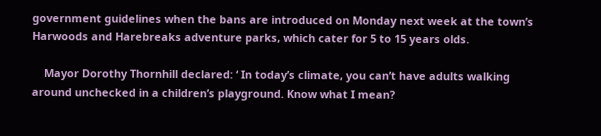government guidelines when the bans are introduced on Monday next week at the town’s Harwoods and Harebreaks adventure parks, which cater for 5 to 15 years olds.

    Mayor Dorothy Thornhill declared: ‘ In today’s climate, you can’t have adults walking around unchecked in a children’s playground. Know what I mean?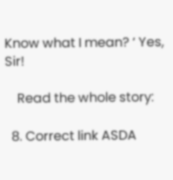Know what I mean? ‘ Yes, Sir!

    Read the whole story:

  8. Correct link ASDA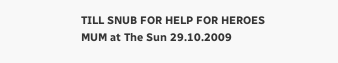TILL SNUB FOR HELP FOR HEROES MUM at The Sun 29.10.2009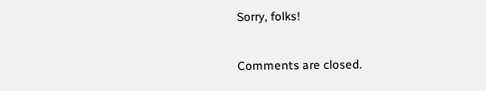Sorry, folks!

Comments are closed.